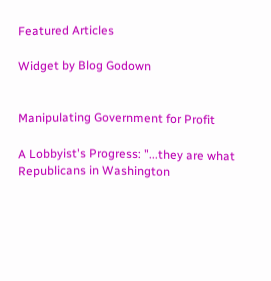Featured Articles

Widget by Blog Godown


Manipulating Government for Profit

A Lobbyist's Progress: "...they are what Republicans in Washington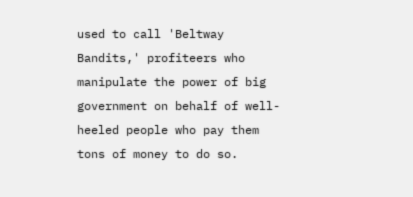used to call 'Beltway Bandits,' profiteers who manipulate the power of big government on behalf of well-heeled people who pay them tons of money to do so.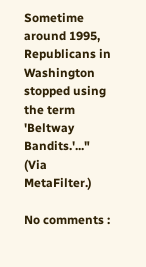Sometime around 1995, Republicans in Washington stopped using the term 'Beltway Bandits.'..." (Via MetaFilter.)

No comments :